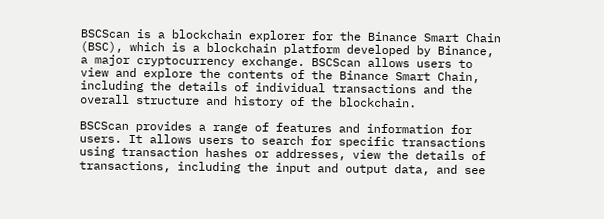BSCScan is a blockchain explorer for the Binance Smart Chain (BSC), which is a blockchain platform developed by Binance, a major cryptocurrency exchange. BSCScan allows users to view and explore the contents of the Binance Smart Chain, including the details of individual transactions and the overall structure and history of the blockchain.

BSCScan provides a range of features and information for users. It allows users to search for specific transactions using transaction hashes or addresses, view the details of transactions, including the input and output data, and see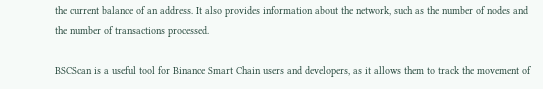the current balance of an address. It also provides information about the network, such as the number of nodes and the number of transactions processed.

BSCScan is a useful tool for Binance Smart Chain users and developers, as it allows them to track the movement of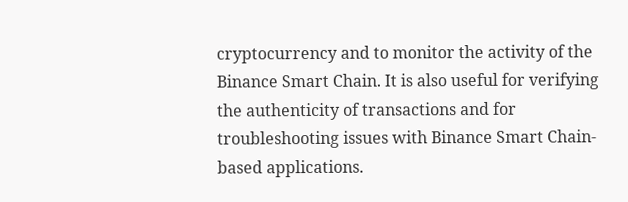cryptocurrency and to monitor the activity of the Binance Smart Chain. It is also useful for verifying the authenticity of transactions and for troubleshooting issues with Binance Smart Chain-based applications.